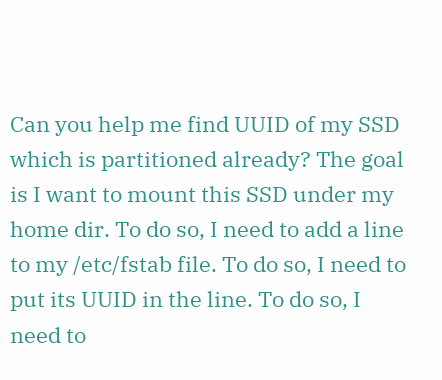Can you help me find UUID of my SSD which is partitioned already? The goal is I want to mount this SSD under my home dir. To do so, I need to add a line to my /etc/fstab file. To do so, I need to put its UUID in the line. To do so, I need to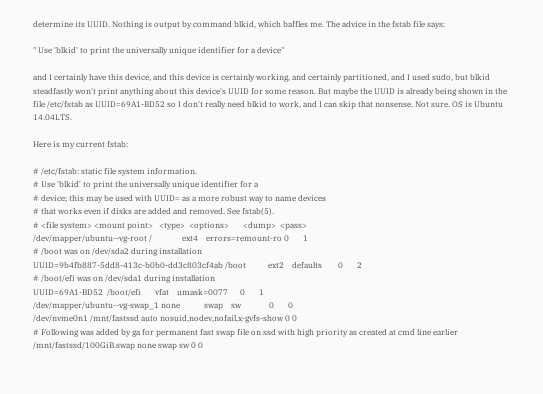determine its UUID. Nothing is output by command blkid, which baffles me. The advice in the fstab file says:

" Use 'blkid' to print the universally unique identifier for a device"

and I certainly have this device, and this device is certainly working, and certainly partitioned, and I used sudo, but blkid steadfastly won't print anything about this device's UUID for some reason. But maybe the UUID is already being shown in the file /etc/fstab as UUID=69A1-BD52 so I don't really need blkid to work, and I can skip that nonsense. Not sure. OS is Ubuntu 14.04LTS.

Here is my current fstab:

# /etc/fstab: static file system information.
# Use 'blkid' to print the universally unique identifier for a
# device; this may be used with UUID= as a more robust way to name devices
# that works even if disks are added and removed. See fstab(5).
# <file system> <mount point>   <type>  <options>       <dump>  <pass>
/dev/mapper/ubuntu--vg-root /               ext4    errors=remount-ro 0       1
# /boot was on /dev/sda2 during installation
UUID=9b4fb887-5dd8-413c-b0b0-dd3c803cf4ab /boot           ext2    defaults        0       2
# /boot/efi was on /dev/sda1 during installation
UUID=69A1-BD52  /boot/efi       vfat    umask=0077      0       1
/dev/mapper/ubuntu--vg-swap_1 none            swap    sw              0       0
/dev/nvme0n1 /mnt/fastssd auto nosuid,nodev,nofail,x-gvfs-show 0 0
# Following was added by ga for permanent fast swap file on ssd with high priority as created at cmd line earlier
/mnt/fastssd/100GiB.swap none swap sw 0 0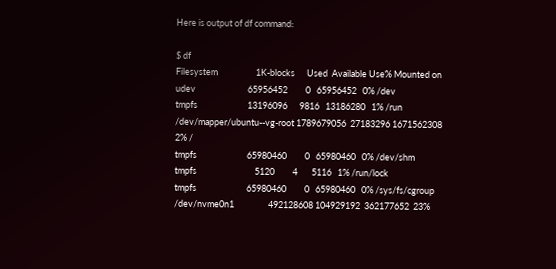Here is output of df command:

$ df
Filesystem                   1K-blocks      Used  Available Use% Mounted on
udev                          65956452         0   65956452   0% /dev
tmpfs                         13196096      9816   13186280   1% /run
/dev/mapper/ubuntu--vg-root 1789679056  27183296 1671562308   2% /
tmpfs                         65980460         0   65980460   0% /dev/shm
tmpfs                             5120         4       5116   1% /run/lock
tmpfs                         65980460         0   65980460   0% /sys/fs/cgroup
/dev/nvme0n1                 492128608 104929192  362177652  23%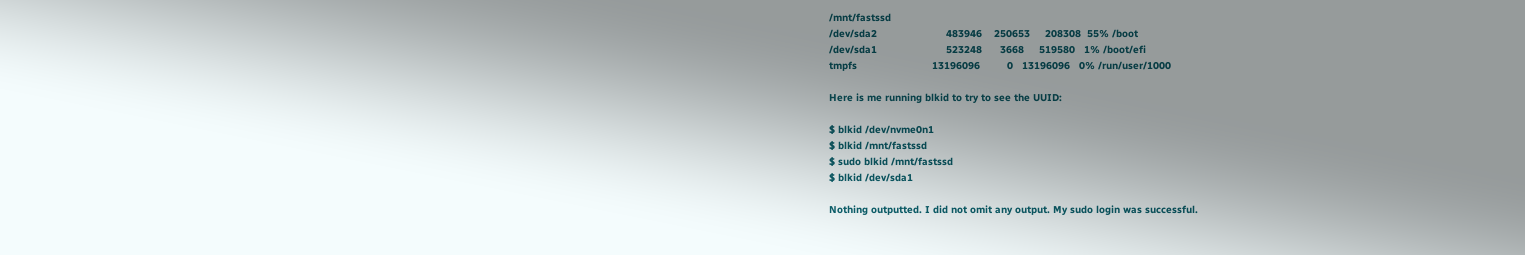/mnt/fastssd
/dev/sda2                       483946    250653     208308  55% /boot
/dev/sda1                       523248      3668     519580   1% /boot/efi
tmpfs                         13196096         0   13196096   0% /run/user/1000

Here is me running blkid to try to see the UUID:

$ blkid /dev/nvme0n1
$ blkid /mnt/fastssd
$ sudo blkid /mnt/fastssd
$ blkid /dev/sda1

Nothing outputted. I did not omit any output. My sudo login was successful.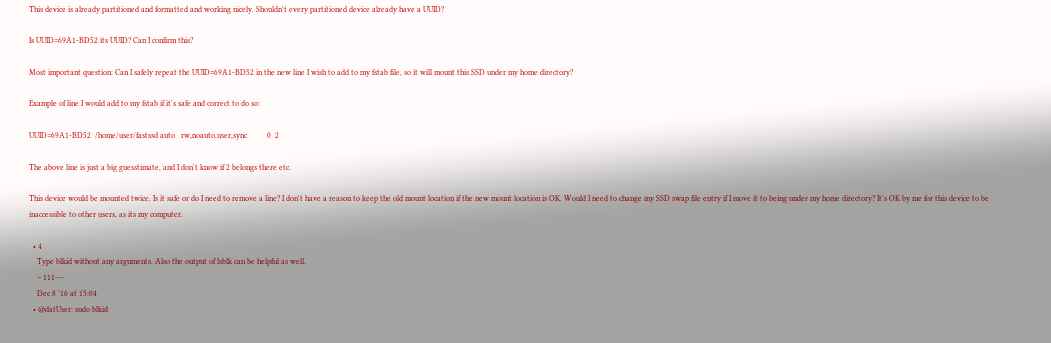This device is already partitioned and formatted and working nicely. Shouldn't every partitioned device already have a UUID?

Is UUID=69A1-BD52 its UUID? Can I confirm this?

Most important question: Can I safely repeat the UUID=69A1-BD52 in the new line I wish to add to my fstab file, so it will mount this SSD under my home directory?

Example of line I would add to my fstab if it's safe and correct to do so:

UUID=69A1-BD52  /home/user/fastssd auto   rw,noauto,user,sync          0  2

The above line is just a big guesstimate, and I don't know if 2 belongs there etc.

This device would be mounted twice. Is it safe or do I need to remove a line? I don't have a reason to keep the old mount location if the new mount location is OK. Would I need to change my SSD swap file entry if I move it to being under my home directory? It's OK by me for this device to be inaccessible to other users, as its my computer.

  • 4
    Type blkid without any arguments. Also the output of lsblk can be helpful as well.
    – 111---
    Dec 8 '16 at 15:04
  • @datUser: sudo blkid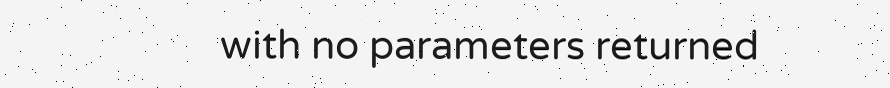with no parameters returned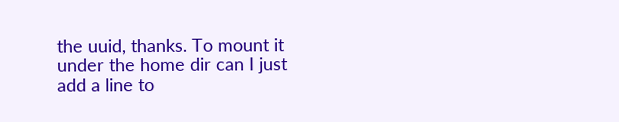the uuid, thanks. To mount it under the home dir can I just add a line to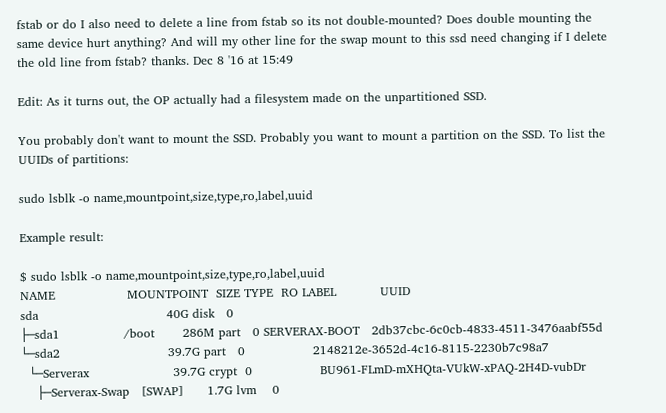fstab or do I also need to delete a line from fstab so its not double-mounted? Does double mounting the same device hurt anything? And will my other line for the swap mount to this ssd need changing if I delete the old line from fstab? thanks. Dec 8 '16 at 15:49

Edit: As it turns out, the OP actually had a filesystem made on the unpartitioned SSD.

You probably don't want to mount the SSD. Probably you want to mount a partition on the SSD. To list the UUIDs of partitions:

sudo lsblk -o name,mountpoint,size,type,ro,label,uuid

Example result:

$ sudo lsblk -o name,mountpoint,size,type,ro,label,uuid
NAME                  MOUNTPOINT  SIZE TYPE  RO LABEL           UUID
sda                                40G disk   0
├─sda1                /boot       286M part   0 SERVERAX-BOOT   2db37cbc-6c0cb-4833-4511-3476aabf55d
└─sda2                           39.7G part   0                 2148212e-3652d-4c16-8115-2230b7c98a7
  └─Serverax                     39.7G crypt  0                 BU961-FLmD-mXHQta-VUkW-xPAQ-2H4D-vubDr
    ├─Serverax-Swap   [SWAP]      1.7G lvm    0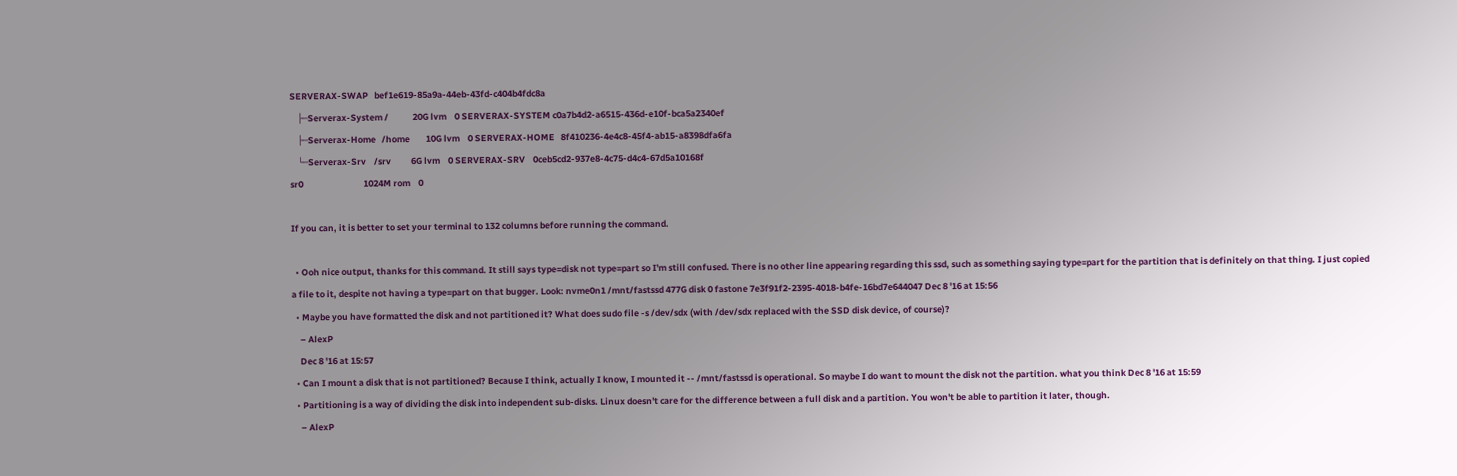SERVERAX-SWAP   bef1e619-85a9a-44eb-43fd-c404b4fdc8a
    ├─Serverax-System /            20G lvm    0 SERVERAX-SYSTEM c0a7b4d2-a6515-436d-e10f-bca5a2340ef
    ├─Serverax-Home   /home        10G lvm    0 SERVERAX-HOME   8f410236-4e4c8-45f4-ab15-a8398dfa6fa
    └─Serverax-Srv    /srv          6G lvm    0 SERVERAX-SRV    0ceb5cd2-937e8-4c75-d4c4-67d5a10168f
sr0                              1024M rom    0

If you can, it is better to set your terminal to 132 columns before running the command.

  • Ooh nice output, thanks for this command. It still says type=disk not type=part so I'm still confused. There is no other line appearing regarding this ssd, such as something saying type=part for the partition that is definitely on that thing. I just copied a file to it, despite not having a type=part on that bugger. Look: nvme0n1 /mnt/fastssd 477G disk 0 fastone 7e3f91f2-2395-4018-b4fe-16bd7e644047 Dec 8 '16 at 15:56
  • Maybe you have formatted the disk and not partitioned it? What does sudo file -s /dev/sdx (with /dev/sdx replaced with the SSD disk device, of course)?
    – AlexP
    Dec 8 '16 at 15:57
  • Can I mount a disk that is not partitioned? Because I think, actually I know, I mounted it -- /mnt/fastssd is operational. So maybe I do want to mount the disk not the partition. what you think Dec 8 '16 at 15:59
  • Partitioning is a way of dividing the disk into independent sub-disks. Linux doesn't care for the difference between a full disk and a partition. You won't be able to partition it later, though.
    – AlexP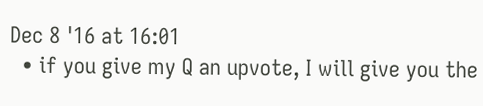Dec 8 '16 at 16:01
  • if you give my Q an upvote, I will give you the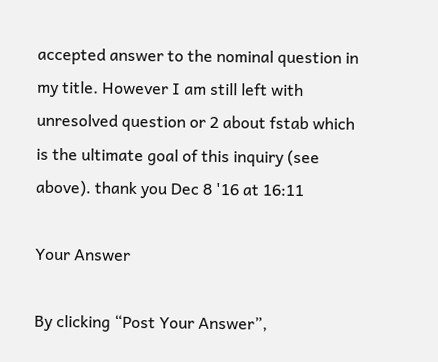accepted answer to the nominal question in my title. However I am still left with unresolved question or 2 about fstab which is the ultimate goal of this inquiry (see above). thank you Dec 8 '16 at 16:11

Your Answer

By clicking “Post Your Answer”,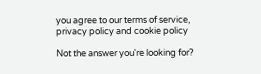you agree to our terms of service, privacy policy and cookie policy

Not the answer you're looking for?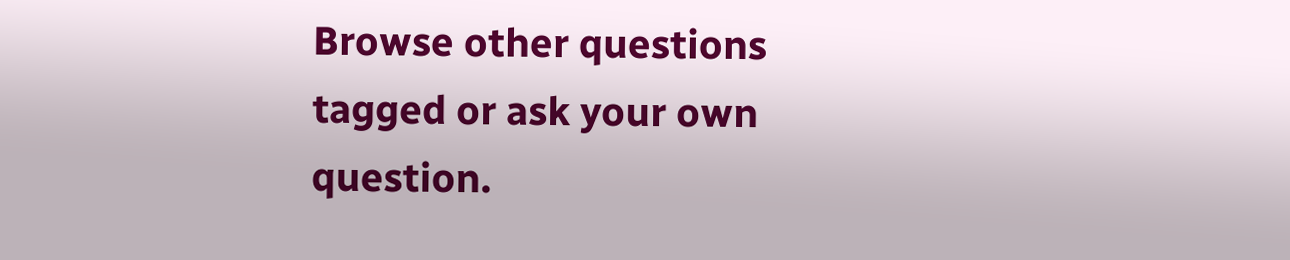Browse other questions tagged or ask your own question.